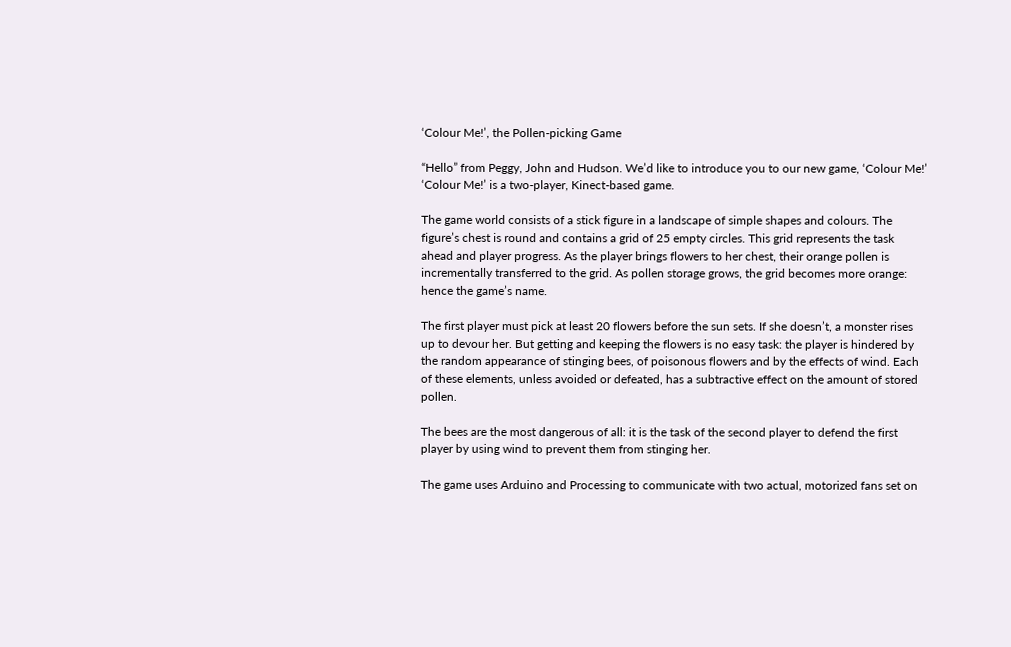‘Colour Me!’, the Pollen-picking Game

“Hello” from Peggy, John and Hudson. We’d like to introduce you to our new game, ‘Colour Me!’ ‘Colour Me!’ is a two-player, Kinect-based game.

The game world consists of a stick figure in a landscape of simple shapes and colours. The figure’s chest is round and contains a grid of 25 empty circles. This grid represents the task ahead and player progress. As the player brings flowers to her chest, their orange pollen is incrementally transferred to the grid. As pollen storage grows, the grid becomes more orange: hence the game’s name.

The first player must pick at least 20 flowers before the sun sets. If she doesn’t, a monster rises up to devour her. But getting and keeping the flowers is no easy task: the player is hindered by the random appearance of stinging bees, of poisonous flowers and by the effects of wind. Each of these elements, unless avoided or defeated, has a subtractive effect on the amount of stored pollen.

The bees are the most dangerous of all: it is the task of the second player to defend the first player by using wind to prevent them from stinging her.

The game uses Arduino and Processing to communicate with two actual, motorized fans set on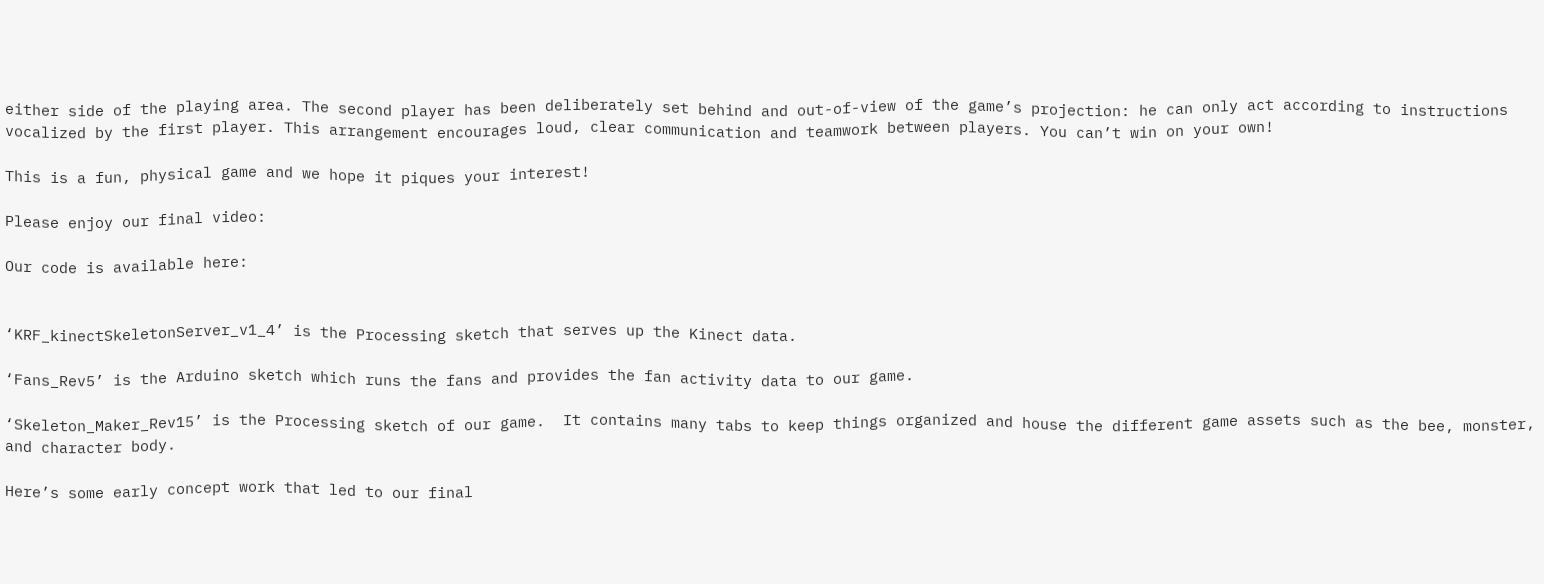either side of the playing area. The second player has been deliberately set behind and out-of-view of the game’s projection: he can only act according to instructions vocalized by the first player. This arrangement encourages loud, clear communication and teamwork between players. You can’t win on your own!

This is a fun, physical game and we hope it piques your interest!

Please enjoy our final video:

Our code is available here:


‘KRF_kinectSkeletonServer_v1_4’ is the Processing sketch that serves up the Kinect data.

‘Fans_Rev5’ is the Arduino sketch which runs the fans and provides the fan activity data to our game.

‘Skeleton_Maker_Rev15’ is the Processing sketch of our game.  It contains many tabs to keep things organized and house the different game assets such as the bee, monster, and character body.

Here’s some early concept work that led to our final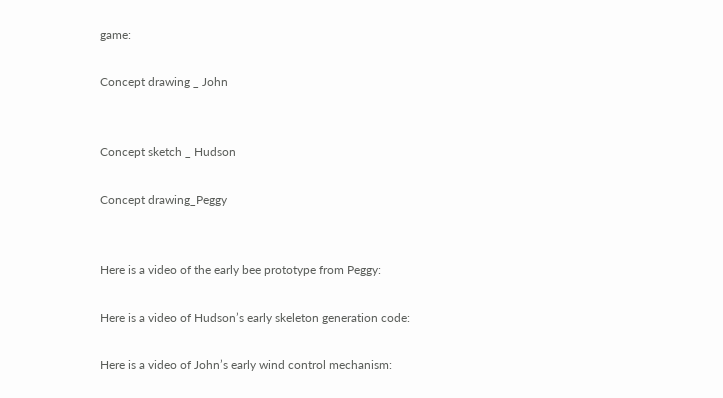game:

Concept drawing _ John


Concept sketch _ Hudson

Concept drawing_Peggy


Here is a video of the early bee prototype from Peggy:

Here is a video of Hudson’s early skeleton generation code:

Here is a video of John’s early wind control mechanism: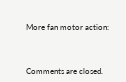More fan motor action:




Comments are closed.